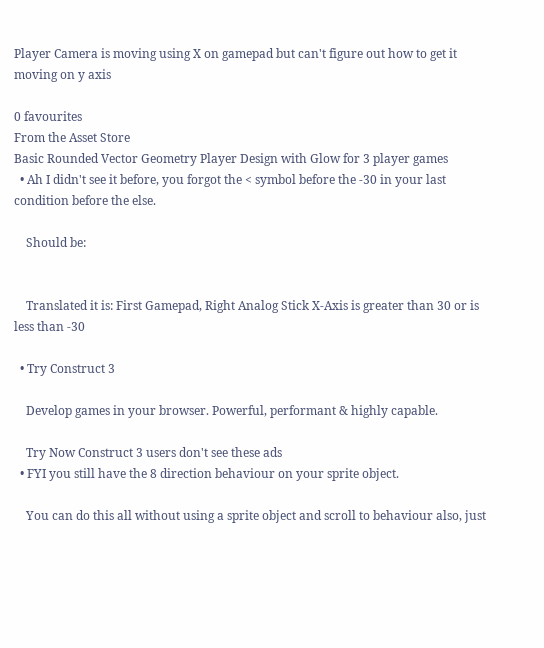Player Camera is moving using X on gamepad but can't figure out how to get it moving on y axis

0 favourites
From the Asset Store
Basic Rounded Vector Geometry Player Design with Glow for 3 player games
  • Ah I didn't see it before, you forgot the < symbol before the -30 in your last condition before the else.

    Should be:


    Translated it is: First Gamepad, Right Analog Stick X-Axis is greater than 30 or is less than -30

  • Try Construct 3

    Develop games in your browser. Powerful, performant & highly capable.

    Try Now Construct 3 users don't see these ads
  • FYI you still have the 8 direction behaviour on your sprite object.

    You can do this all without using a sprite object and scroll to behaviour also, just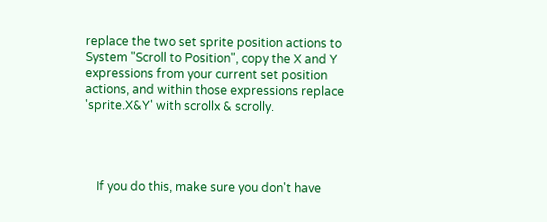replace the two set sprite position actions to System "Scroll to Position", copy the X and Y expressions from your current set position actions, and within those expressions replace 'sprite.X&Y' with scrollx & scrolly.




    If you do this, make sure you don't have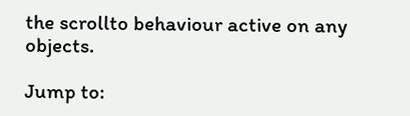the scrollto behaviour active on any objects.

Jump to: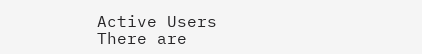Active Users
There are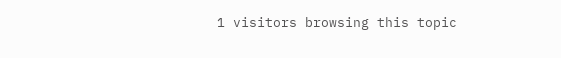1 visitors browsing this topic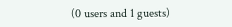(0 users and 1 guests)